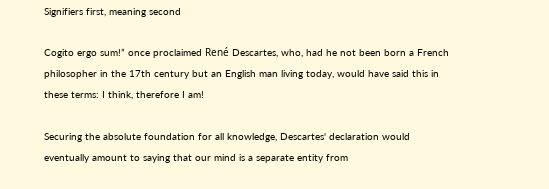Signifiers first, meaning second

Cogito ergo sum!” once proclaimed René Descartes, who, had he not been born a French philosopher in the 17th century but an English man living today, would have said this in these terms: I think, therefore I am!

Securing the absolute foundation for all knowledge, Descartes' declaration would eventually amount to saying that our mind is a separate entity from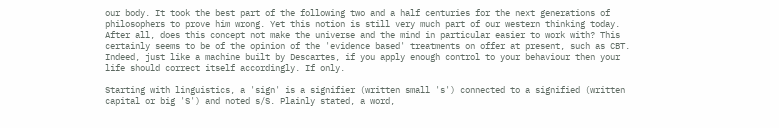our body. It took the best part of the following two and a half centuries for the next generations of philosophers to prove him wrong. Yet this notion is still very much part of our western thinking today. After all, does this concept not make the universe and the mind in particular easier to work with? This certainly seems to be of the opinion of the 'evidence based' treatments on offer at present, such as CBT. Indeed, just like a machine built by Descartes, if you apply enough control to your behaviour then your life should correct itself accordingly. If only.

Starting with linguistics, a 'sign' is a signifier (written small 's') connected to a signified (written capital or big 'S') and noted s/S. Plainly stated, a word,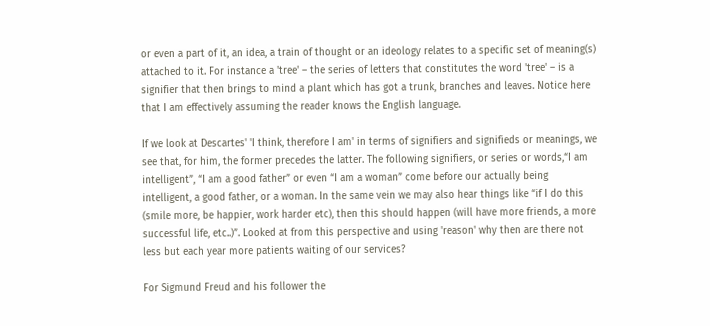or even a part of it, an idea, a train of thought or an ideology relates to a specific set of meaning(s) attached to it. For instance a 'tree' – the series of letters that constitutes the word 'tree' – is a signifier that then brings to mind a plant which has got a trunk, branches and leaves. Notice here that I am effectively assuming the reader knows the English language.

If we look at Descartes' 'I think, therefore I am' in terms of signifiers and signifieds or meanings, we see that, for him, the former precedes the latter. The following signifiers, or series or words,“I am intelligent”, “I am a good father” or even “I am a woman” come before our actually being intelligent, a good father, or a woman. In the same vein we may also hear things like “if I do this (smile more, be happier, work harder etc), then this should happen (will have more friends, a more successful life, etc..)”. Looked at from this perspective and using 'reason' why then are there not less but each year more patients waiting of our services?

For Sigmund Freud and his follower the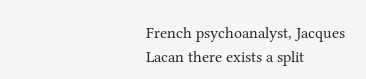French psychoanalyst, Jacques Lacan there exists a split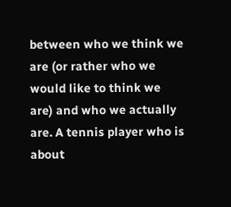between who we think we are (or rather who we would like to think we are) and who we actually are. A tennis player who is about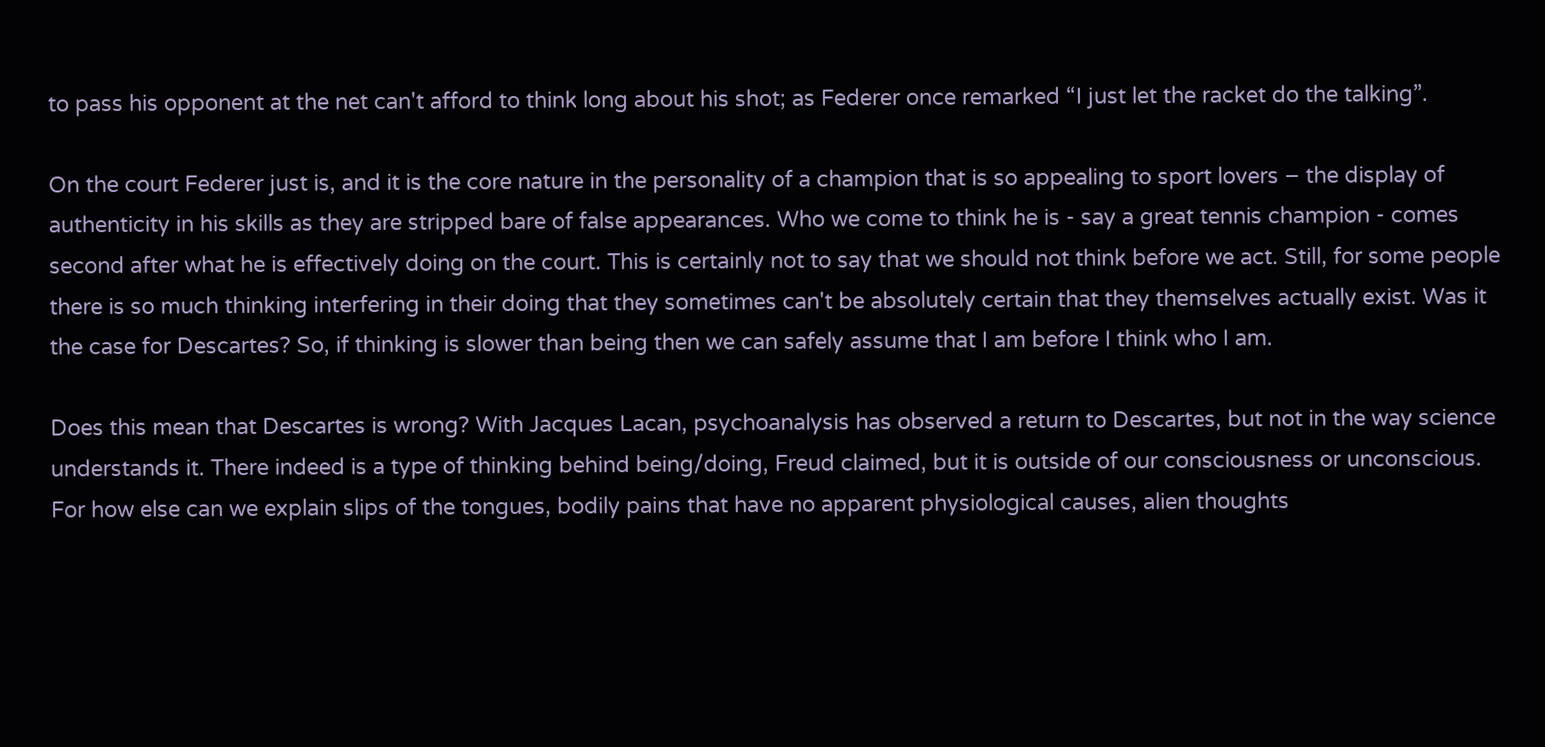to pass his opponent at the net can't afford to think long about his shot; as Federer once remarked “I just let the racket do the talking”.

On the court Federer just is, and it is the core nature in the personality of a champion that is so appealing to sport lovers – the display of authenticity in his skills as they are stripped bare of false appearances. Who we come to think he is - say a great tennis champion - comes second after what he is effectively doing on the court. This is certainly not to say that we should not think before we act. Still, for some people there is so much thinking interfering in their doing that they sometimes can't be absolutely certain that they themselves actually exist. Was it the case for Descartes? So, if thinking is slower than being then we can safely assume that I am before I think who I am.

Does this mean that Descartes is wrong? With Jacques Lacan, psychoanalysis has observed a return to Descartes, but not in the way science understands it. There indeed is a type of thinking behind being/doing, Freud claimed, but it is outside of our consciousness or unconscious. For how else can we explain slips of the tongues, bodily pains that have no apparent physiological causes, alien thoughts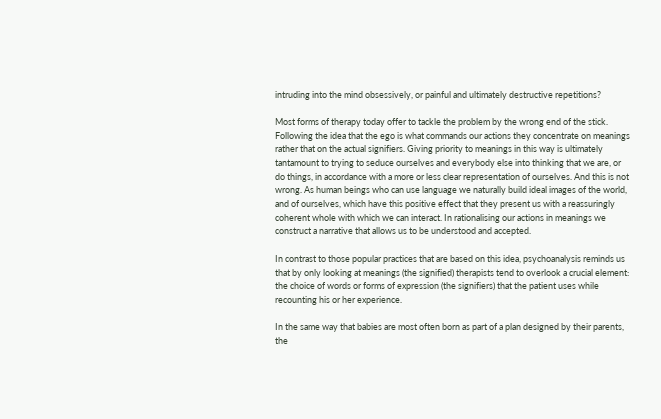intruding into the mind obsessively, or painful and ultimately destructive repetitions?

Most forms of therapy today offer to tackle the problem by the wrong end of the stick. Following the idea that the ego is what commands our actions they concentrate on meanings rather that on the actual signifiers. Giving priority to meanings in this way is ultimately tantamount to trying to seduce ourselves and everybody else into thinking that we are, or do things, in accordance with a more or less clear representation of ourselves. And this is not wrong. As human beings who can use language we naturally build ideal images of the world, and of ourselves, which have this positive effect that they present us with a reassuringly coherent whole with which we can interact. In rationalising our actions in meanings we construct a narrative that allows us to be understood and accepted.

In contrast to those popular practices that are based on this idea, psychoanalysis reminds us that by only looking at meanings (the signified) therapists tend to overlook a crucial element: the choice of words or forms of expression (the signifiers) that the patient uses while recounting his or her experience.

In the same way that babies are most often born as part of a plan designed by their parents, the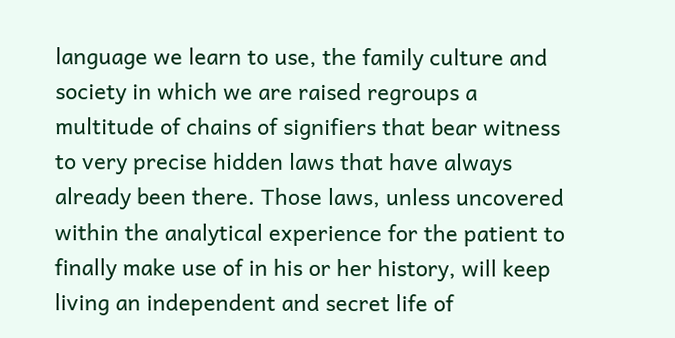language we learn to use, the family culture and society in which we are raised regroups a multitude of chains of signifiers that bear witness to very precise hidden laws that have always already been there. Those laws, unless uncovered within the analytical experience for the patient to finally make use of in his or her history, will keep living an independent and secret life of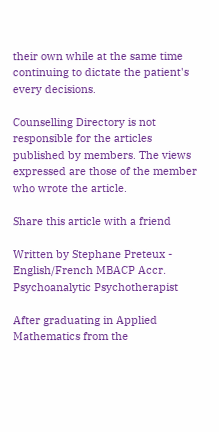their own while at the same time continuing to dictate the patient's every decisions.

Counselling Directory is not responsible for the articles published by members. The views expressed are those of the member who wrote the article.

Share this article with a friend

Written by Stephane Preteux - English/French MBACP Accr. Psychoanalytic Psychotherapist

After graduating in Applied Mathematics from the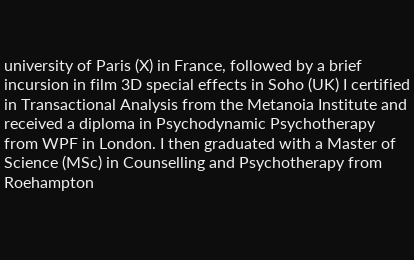university of Paris (X) in France, followed by a brief incursion in film 3D special effects in Soho (UK) I certified in Transactional Analysis from the Metanoia Institute and received a diploma in Psychodynamic Psychotherapy from WPF in London. I then graduated with a Master of Science (MSc) in Counselling and Psychotherapy from Roehampton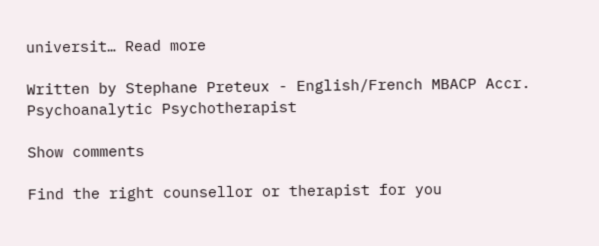universit… Read more

Written by Stephane Preteux - English/French MBACP Accr. Psychoanalytic Psychotherapist

Show comments

Find the right counsellor or therapist for you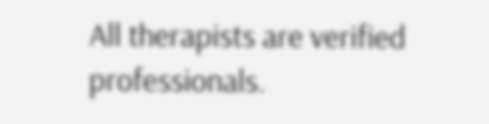All therapists are verified professionals.